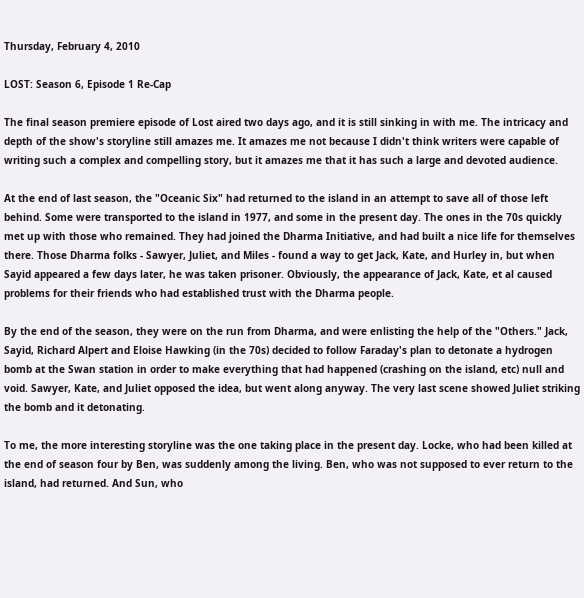Thursday, February 4, 2010

LOST: Season 6, Episode 1 Re-Cap

The final season premiere episode of Lost aired two days ago, and it is still sinking in with me. The intricacy and depth of the show's storyline still amazes me. It amazes me not because I didn't think writers were capable of writing such a complex and compelling story, but it amazes me that it has such a large and devoted audience.

At the end of last season, the "Oceanic Six" had returned to the island in an attempt to save all of those left behind. Some were transported to the island in 1977, and some in the present day. The ones in the 70s quickly met up with those who remained. They had joined the Dharma Initiative, and had built a nice life for themselves there. Those Dharma folks - Sawyer, Juliet, and Miles - found a way to get Jack, Kate, and Hurley in, but when Sayid appeared a few days later, he was taken prisoner. Obviously, the appearance of Jack, Kate, et al caused problems for their friends who had established trust with the Dharma people.

By the end of the season, they were on the run from Dharma, and were enlisting the help of the "Others." Jack, Sayid, Richard Alpert and Eloise Hawking (in the 70s) decided to follow Faraday's plan to detonate a hydrogen bomb at the Swan station in order to make everything that had happened (crashing on the island, etc) null and void. Sawyer, Kate, and Juliet opposed the idea, but went along anyway. The very last scene showed Juliet striking the bomb and it detonating.

To me, the more interesting storyline was the one taking place in the present day. Locke, who had been killed at the end of season four by Ben, was suddenly among the living. Ben, who was not supposed to ever return to the island, had returned. And Sun, who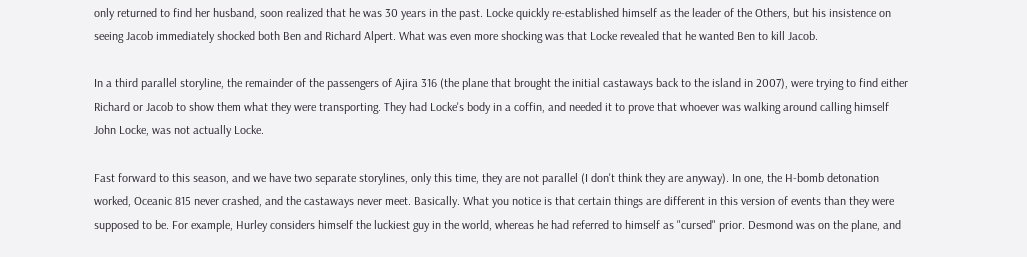only returned to find her husband, soon realized that he was 30 years in the past. Locke quickly re-established himself as the leader of the Others, but his insistence on seeing Jacob immediately shocked both Ben and Richard Alpert. What was even more shocking was that Locke revealed that he wanted Ben to kill Jacob.

In a third parallel storyline, the remainder of the passengers of Ajira 316 (the plane that brought the initial castaways back to the island in 2007), were trying to find either Richard or Jacob to show them what they were transporting. They had Locke's body in a coffin, and needed it to prove that whoever was walking around calling himself John Locke, was not actually Locke.

Fast forward to this season, and we have two separate storylines, only this time, they are not parallel (I don't think they are anyway). In one, the H-bomb detonation worked, Oceanic 815 never crashed, and the castaways never meet. Basically. What you notice is that certain things are different in this version of events than they were supposed to be. For example, Hurley considers himself the luckiest guy in the world, whereas he had referred to himself as "cursed" prior. Desmond was on the plane, and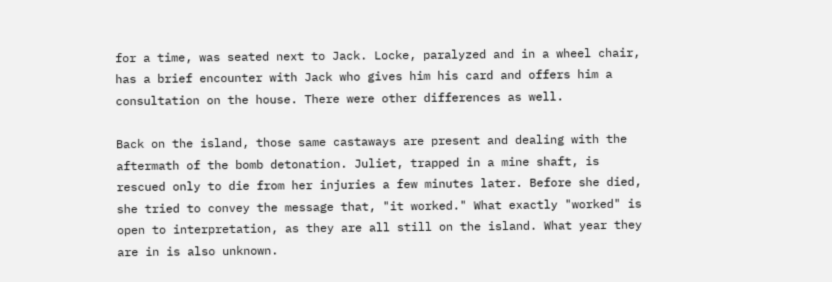for a time, was seated next to Jack. Locke, paralyzed and in a wheel chair, has a brief encounter with Jack who gives him his card and offers him a consultation on the house. There were other differences as well.

Back on the island, those same castaways are present and dealing with the aftermath of the bomb detonation. Juliet, trapped in a mine shaft, is rescued only to die from her injuries a few minutes later. Before she died, she tried to convey the message that, "it worked." What exactly "worked" is open to interpretation, as they are all still on the island. What year they are in is also unknown.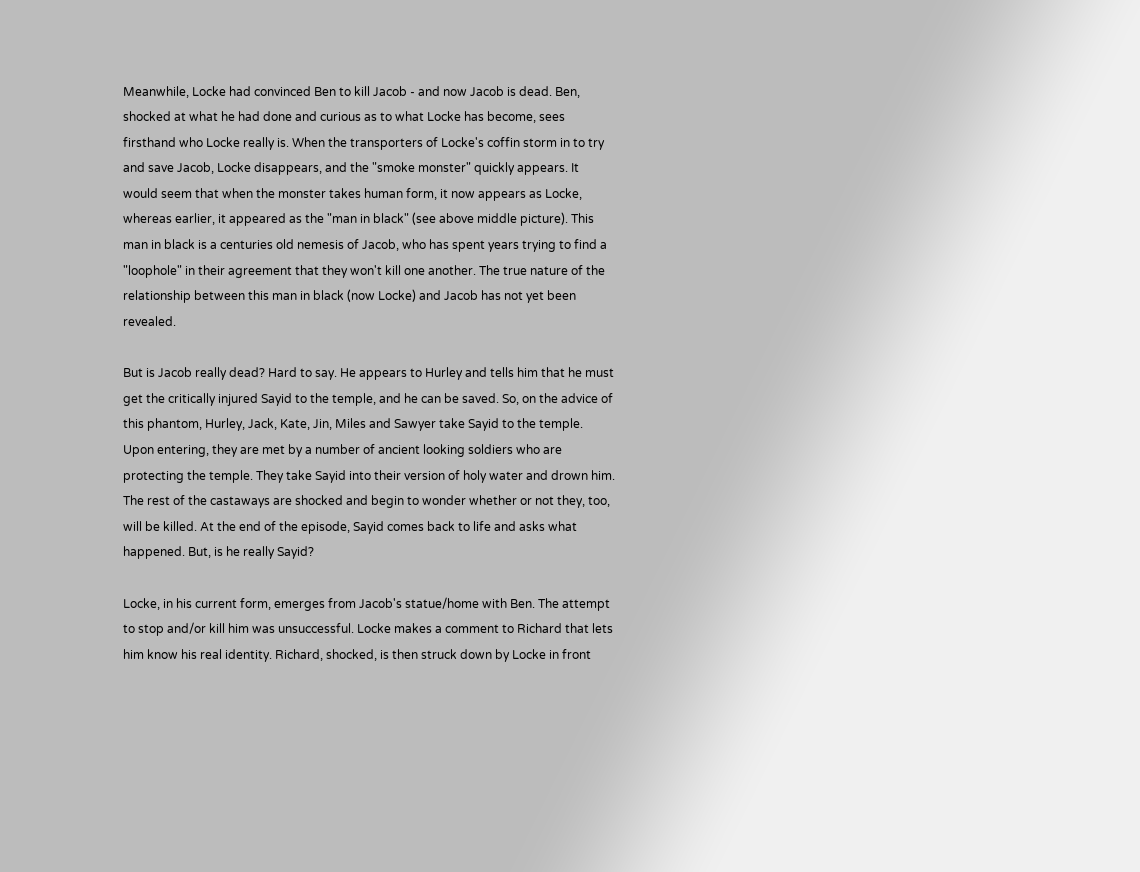Meanwhile, Locke had convinced Ben to kill Jacob - and now Jacob is dead. Ben, shocked at what he had done and curious as to what Locke has become, sees firsthand who Locke really is. When the transporters of Locke's coffin storm in to try and save Jacob, Locke disappears, and the "smoke monster" quickly appears. It would seem that when the monster takes human form, it now appears as Locke, whereas earlier, it appeared as the "man in black" (see above middle picture). This man in black is a centuries old nemesis of Jacob, who has spent years trying to find a "loophole" in their agreement that they won't kill one another. The true nature of the relationship between this man in black (now Locke) and Jacob has not yet been revealed.

But is Jacob really dead? Hard to say. He appears to Hurley and tells him that he must get the critically injured Sayid to the temple, and he can be saved. So, on the advice of this phantom, Hurley, Jack, Kate, Jin, Miles and Sawyer take Sayid to the temple. Upon entering, they are met by a number of ancient looking soldiers who are protecting the temple. They take Sayid into their version of holy water and drown him. The rest of the castaways are shocked and begin to wonder whether or not they, too, will be killed. At the end of the episode, Sayid comes back to life and asks what happened. But, is he really Sayid?

Locke, in his current form, emerges from Jacob's statue/home with Ben. The attempt to stop and/or kill him was unsuccessful. Locke makes a comment to Richard that lets him know his real identity. Richard, shocked, is then struck down by Locke in front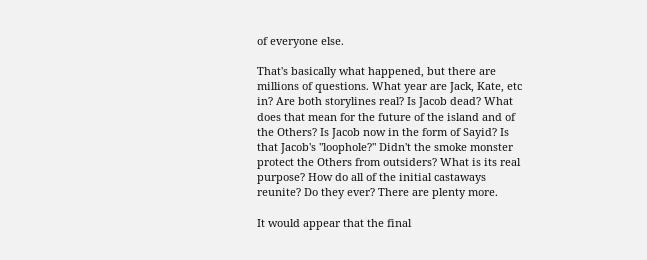of everyone else.

That's basically what happened, but there are millions of questions. What year are Jack, Kate, etc in? Are both storylines real? Is Jacob dead? What does that mean for the future of the island and of the Others? Is Jacob now in the form of Sayid? Is that Jacob's "loophole?" Didn't the smoke monster protect the Others from outsiders? What is its real purpose? How do all of the initial castaways reunite? Do they ever? There are plenty more.

It would appear that the final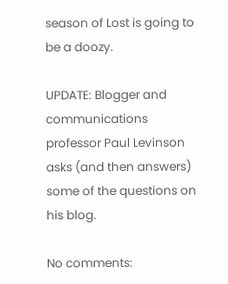season of Lost is going to be a doozy.

UPDATE: Blogger and communications professor Paul Levinson asks (and then answers) some of the questions on his blog.

No comments: